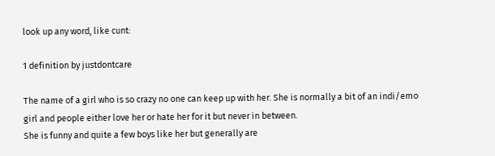look up any word, like cunt:

1 definition by justdontcare

The name of a girl who is so crazy no one can keep up with her. She is normally a bit of an indi/emo girl and people either love her or hate her for it but never in between.
She is funny and quite a few boys like her but generally are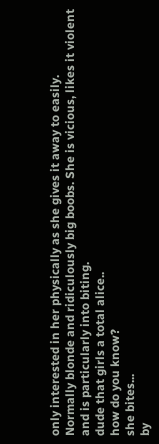only interested in her physically as she gives it away to easily.
Normally blonde and ridiculously big boobs. She is vicious, likes it violent and is particularly into biting.
dude that girls a total alice..
how do you know?
she bites...
by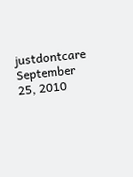justdontcare September 25, 2010